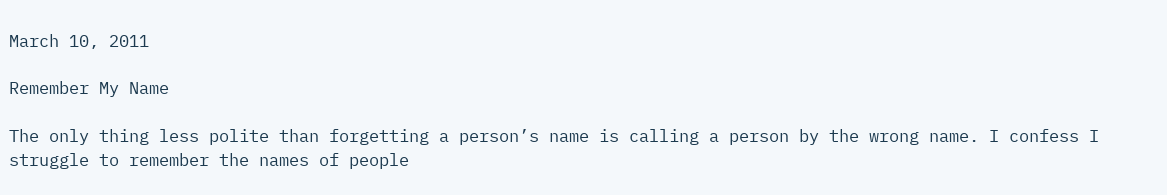March 10, 2011

Remember My Name

The only thing less polite than forgetting a person’s name is calling a person by the wrong name. I confess I struggle to remember the names of people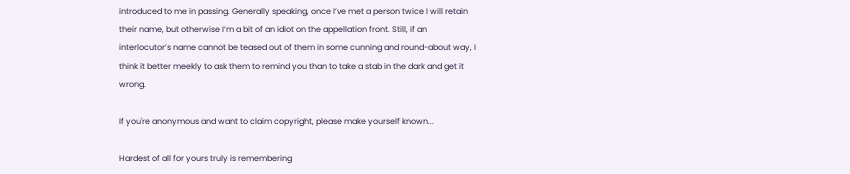introduced to me in passing. Generally speaking, once I’ve met a person twice I will retain their name, but otherwise I’m a bit of an idiot on the appellation front. Still, if an interlocutor’s name cannot be teased out of them in some cunning and round-about way, I think it better meekly to ask them to remind you than to take a stab in the dark and get it wrong.

If you're anonymous and want to claim copyright, please make yourself known...

Hardest of all for yours truly is remembering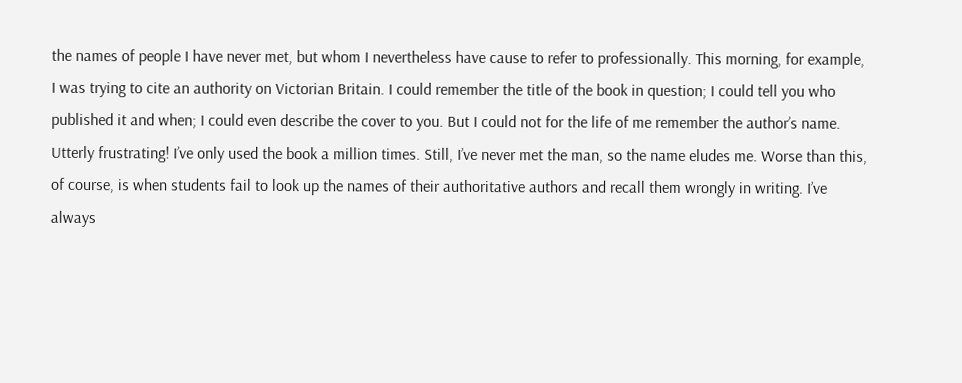the names of people I have never met, but whom I nevertheless have cause to refer to professionally. This morning, for example, I was trying to cite an authority on Victorian Britain. I could remember the title of the book in question; I could tell you who published it and when; I could even describe the cover to you. But I could not for the life of me remember the author’s name. Utterly frustrating! I’ve only used the book a million times. Still, I’ve never met the man, so the name eludes me. Worse than this, of course, is when students fail to look up the names of their authoritative authors and recall them wrongly in writing. I’ve always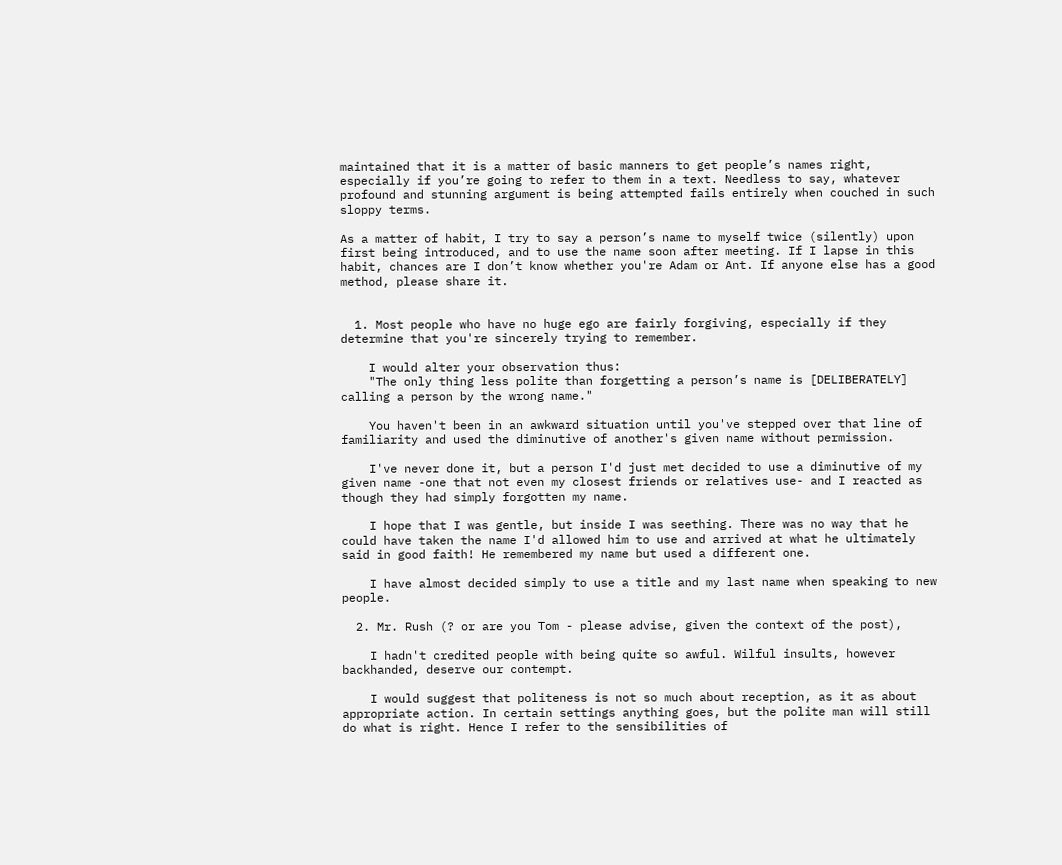maintained that it is a matter of basic manners to get people’s names right, especially if you’re going to refer to them in a text. Needless to say, whatever profound and stunning argument is being attempted fails entirely when couched in such sloppy terms.

As a matter of habit, I try to say a person’s name to myself twice (silently) upon first being introduced, and to use the name soon after meeting. If I lapse in this habit, chances are I don’t know whether you're Adam or Ant. If anyone else has a good method, please share it.


  1. Most people who have no huge ego are fairly forgiving, especially if they determine that you're sincerely trying to remember.

    I would alter your observation thus:
    "The only thing less polite than forgetting a person’s name is [DELIBERATELY] calling a person by the wrong name."

    You haven't been in an awkward situation until you've stepped over that line of familiarity and used the diminutive of another's given name without permission.

    I've never done it, but a person I'd just met decided to use a diminutive of my given name -one that not even my closest friends or relatives use- and I reacted as though they had simply forgotten my name.

    I hope that I was gentle, but inside I was seething. There was no way that he could have taken the name I'd allowed him to use and arrived at what he ultimately said in good faith! He remembered my name but used a different one.

    I have almost decided simply to use a title and my last name when speaking to new people.

  2. Mr. Rush (? or are you Tom - please advise, given the context of the post),

    I hadn't credited people with being quite so awful. Wilful insults, however backhanded, deserve our contempt.

    I would suggest that politeness is not so much about reception, as it as about appropriate action. In certain settings anything goes, but the polite man will still do what is right. Hence I refer to the sensibilities of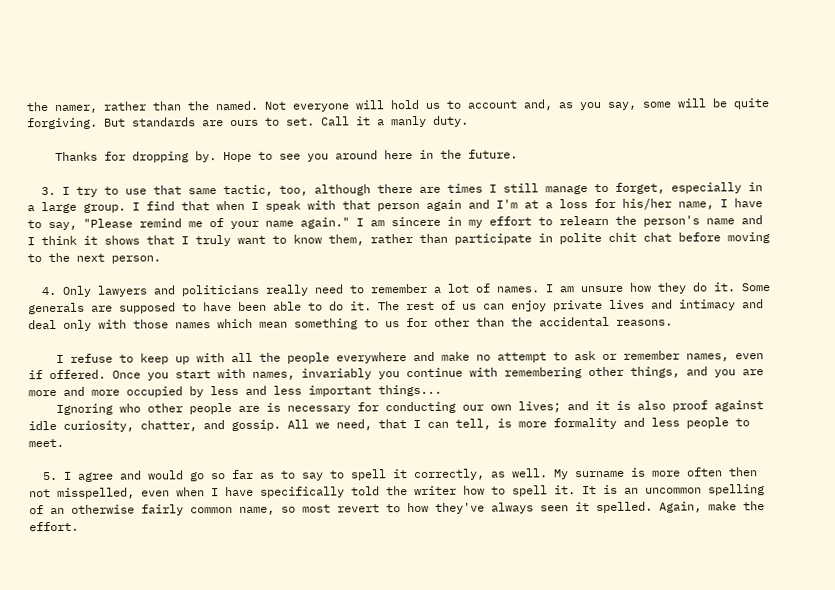the namer, rather than the named. Not everyone will hold us to account and, as you say, some will be quite forgiving. But standards are ours to set. Call it a manly duty.

    Thanks for dropping by. Hope to see you around here in the future.

  3. I try to use that same tactic, too, although there are times I still manage to forget, especially in a large group. I find that when I speak with that person again and I'm at a loss for his/her name, I have to say, "Please remind me of your name again." I am sincere in my effort to relearn the person's name and I think it shows that I truly want to know them, rather than participate in polite chit chat before moving to the next person.

  4. Only lawyers and politicians really need to remember a lot of names. I am unsure how they do it. Some generals are supposed to have been able to do it. The rest of us can enjoy private lives and intimacy and deal only with those names which mean something to us for other than the accidental reasons.

    I refuse to keep up with all the people everywhere and make no attempt to ask or remember names, even if offered. Once you start with names, invariably you continue with remembering other things, and you are more and more occupied by less and less important things...
    Ignoring who other people are is necessary for conducting our own lives; and it is also proof against idle curiosity, chatter, and gossip. All we need, that I can tell, is more formality and less people to meet.

  5. I agree and would go so far as to say to spell it correctly, as well. My surname is more often then not misspelled, even when I have specifically told the writer how to spell it. It is an uncommon spelling of an otherwise fairly common name, so most revert to how they've always seen it spelled. Again, make the effort.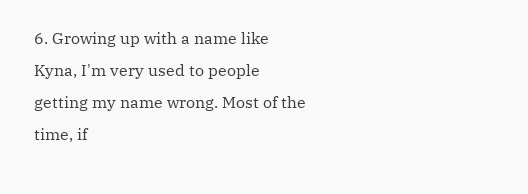6. Growing up with a name like Kyna, I'm very used to people getting my name wrong. Most of the time, if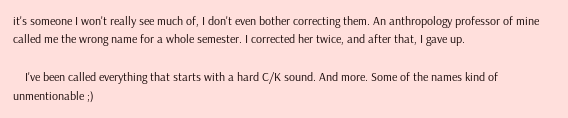it's someone I won't really see much of, I don't even bother correcting them. An anthropology professor of mine called me the wrong name for a whole semester. I corrected her twice, and after that, I gave up.

    I've been called everything that starts with a hard C/K sound. And more. Some of the names kind of unmentionable ;)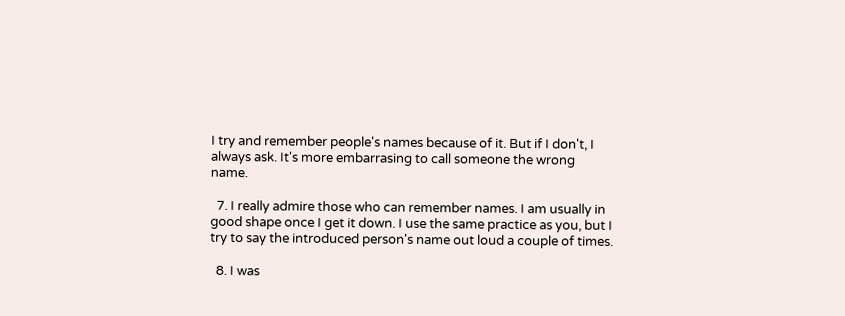I try and remember people's names because of it. But if I don't, I always ask. It's more embarrasing to call someone the wrong name.

  7. I really admire those who can remember names. I am usually in good shape once I get it down. I use the same practice as you, but I try to say the introduced person's name out loud a couple of times.

  8. I was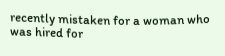recently mistaken for a woman who was hired for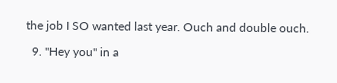the job I SO wanted last year. Ouch and double ouch.

  9. "Hey you" in a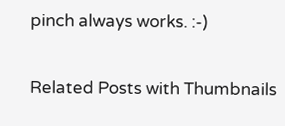pinch always works. :-)


Related Posts with Thumbnails